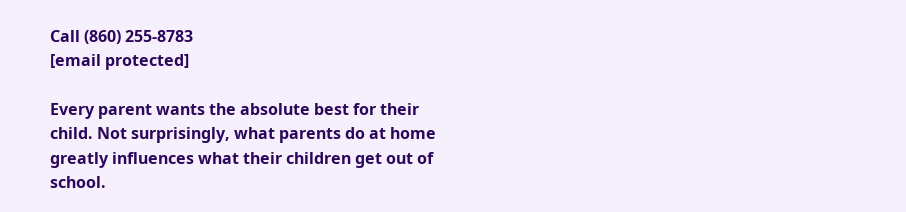Call (860) 255-8783
[email protected]

Every parent wants the absolute best for their child. Not surprisingly, what parents do at home greatly influences what their children get out of school.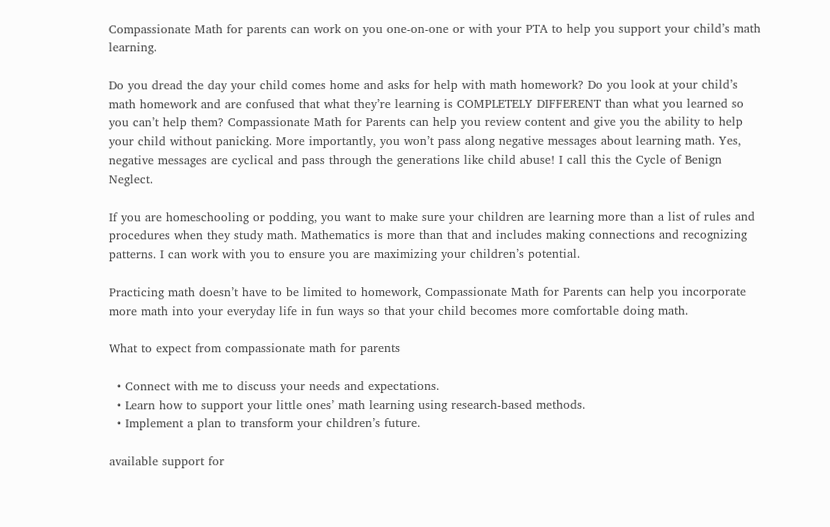Compassionate Math for parents can work on you one-on-one or with your PTA to help you support your child’s math learning.

Do you dread the day your child comes home and asks for help with math homework? Do you look at your child’s math homework and are confused that what they’re learning is COMPLETELY DIFFERENT than what you learned so you can’t help them? Compassionate Math for Parents can help you review content and give you the ability to help your child without panicking. More importantly, you won’t pass along negative messages about learning math. Yes, negative messages are cyclical and pass through the generations like child abuse! I call this the Cycle of Benign Neglect.

If you are homeschooling or podding, you want to make sure your children are learning more than a list of rules and procedures when they study math. Mathematics is more than that and includes making connections and recognizing patterns. I can work with you to ensure you are maximizing your children’s potential.

Practicing math doesn’t have to be limited to homework, Compassionate Math for Parents can help you incorporate more math into your everyday life in fun ways so that your child becomes more comfortable doing math.

What to expect from compassionate math for parents

  • Connect with me to discuss your needs and expectations.
  • Learn how to support your little ones’ math learning using research-based methods.
  • Implement a plan to transform your children’s future.

available support for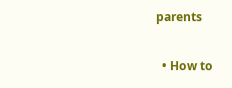parents

  • How to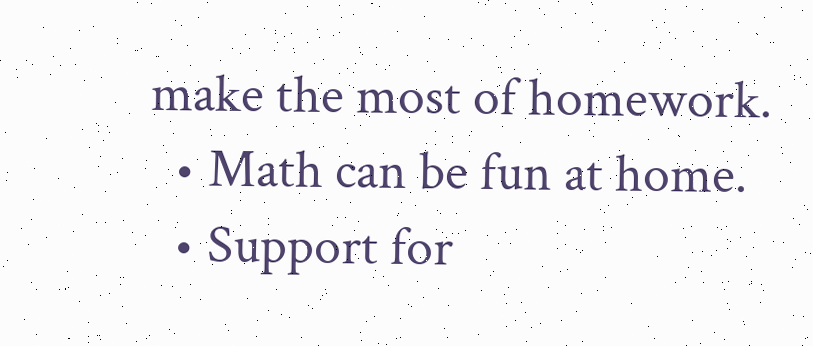make the most of homework.
  • Math can be fun at home.
  • Support for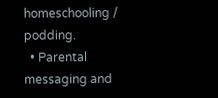homeschooling / podding.
  • Parental messaging and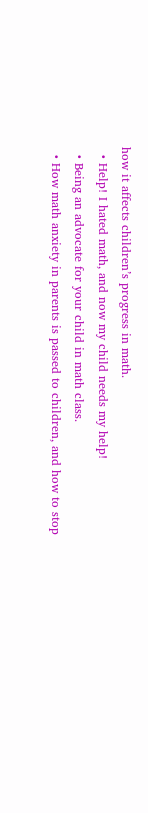how it affects children’s progress in math.
  • Help! I hated math, and now my child needs my help!
  • Being an advocate for your child in math class.
  • How math anxiety in parents is passed to children, and how to stop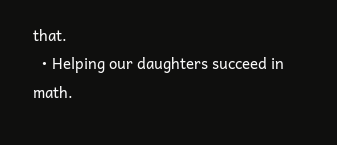that.
  • Helping our daughters succeed in math.